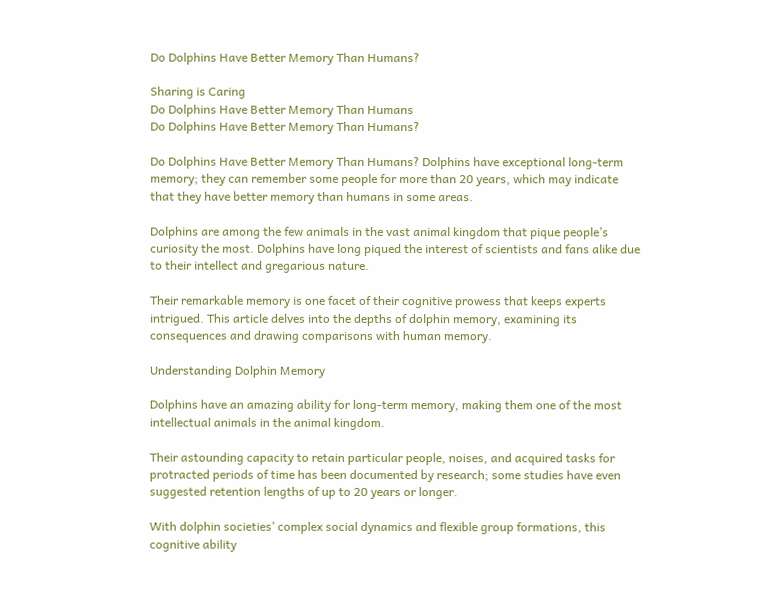Do Dolphins Have Better Memory Than Humans?

Sharing is Caring
Do Dolphins Have Better Memory Than Humans
Do Dolphins Have Better Memory Than Humans?

Do Dolphins Have Better Memory Than Humans? Dolphins have exceptional long-term memory; they can remember some people for more than 20 years, which may indicate that they have better memory than humans in some areas.

Dolphins are among the few animals in the vast animal kingdom that pique people’s curiosity the most. Dolphins have long piqued the interest of scientists and fans alike due to their intellect and gregarious nature.

Their remarkable memory is one facet of their cognitive prowess that keeps experts intrigued. This article delves into the depths of dolphin memory, examining its consequences and drawing comparisons with human memory.

Understanding Dolphin Memory

Dolphins have an amazing ability for long-term memory, making them one of the most intellectual animals in the animal kingdom.

Their astounding capacity to retain particular people, noises, and acquired tasks for protracted periods of time has been documented by research; some studies have even suggested retention lengths of up to 20 years or longer.

With dolphin societies’ complex social dynamics and flexible group formations, this cognitive ability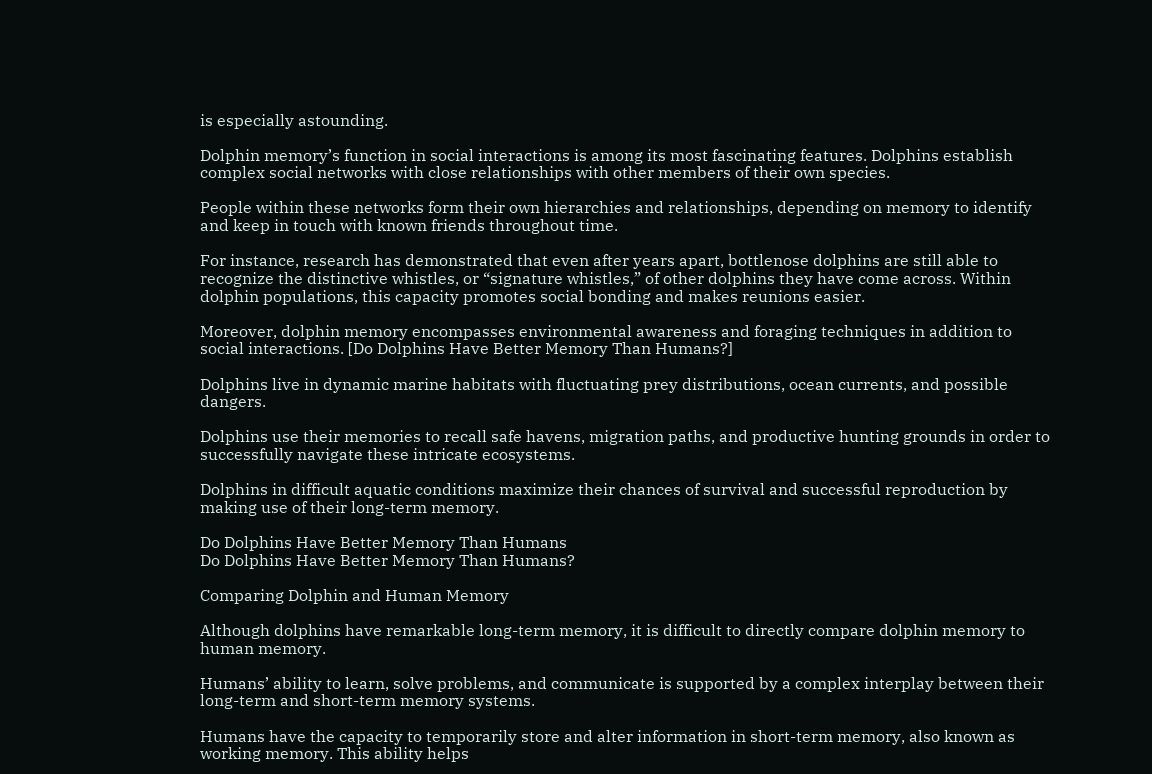is especially astounding.

Dolphin memory’s function in social interactions is among its most fascinating features. Dolphins establish complex social networks with close relationships with other members of their own species.

People within these networks form their own hierarchies and relationships, depending on memory to identify and keep in touch with known friends throughout time.

For instance, research has demonstrated that even after years apart, bottlenose dolphins are still able to recognize the distinctive whistles, or “signature whistles,” of other dolphins they have come across. Within dolphin populations, this capacity promotes social bonding and makes reunions easier.

Moreover, dolphin memory encompasses environmental awareness and foraging techniques in addition to social interactions. [Do Dolphins Have Better Memory Than Humans?]

Dolphins live in dynamic marine habitats with fluctuating prey distributions, ocean currents, and possible dangers.

Dolphins use their memories to recall safe havens, migration paths, and productive hunting grounds in order to successfully navigate these intricate ecosystems.

Dolphins in difficult aquatic conditions maximize their chances of survival and successful reproduction by making use of their long-term memory.

Do Dolphins Have Better Memory Than Humans
Do Dolphins Have Better Memory Than Humans?

Comparing Dolphin and Human Memory

Although dolphins have remarkable long-term memory, it is difficult to directly compare dolphin memory to human memory.

Humans’ ability to learn, solve problems, and communicate is supported by a complex interplay between their long-term and short-term memory systems.

Humans have the capacity to temporarily store and alter information in short-term memory, also known as working memory. This ability helps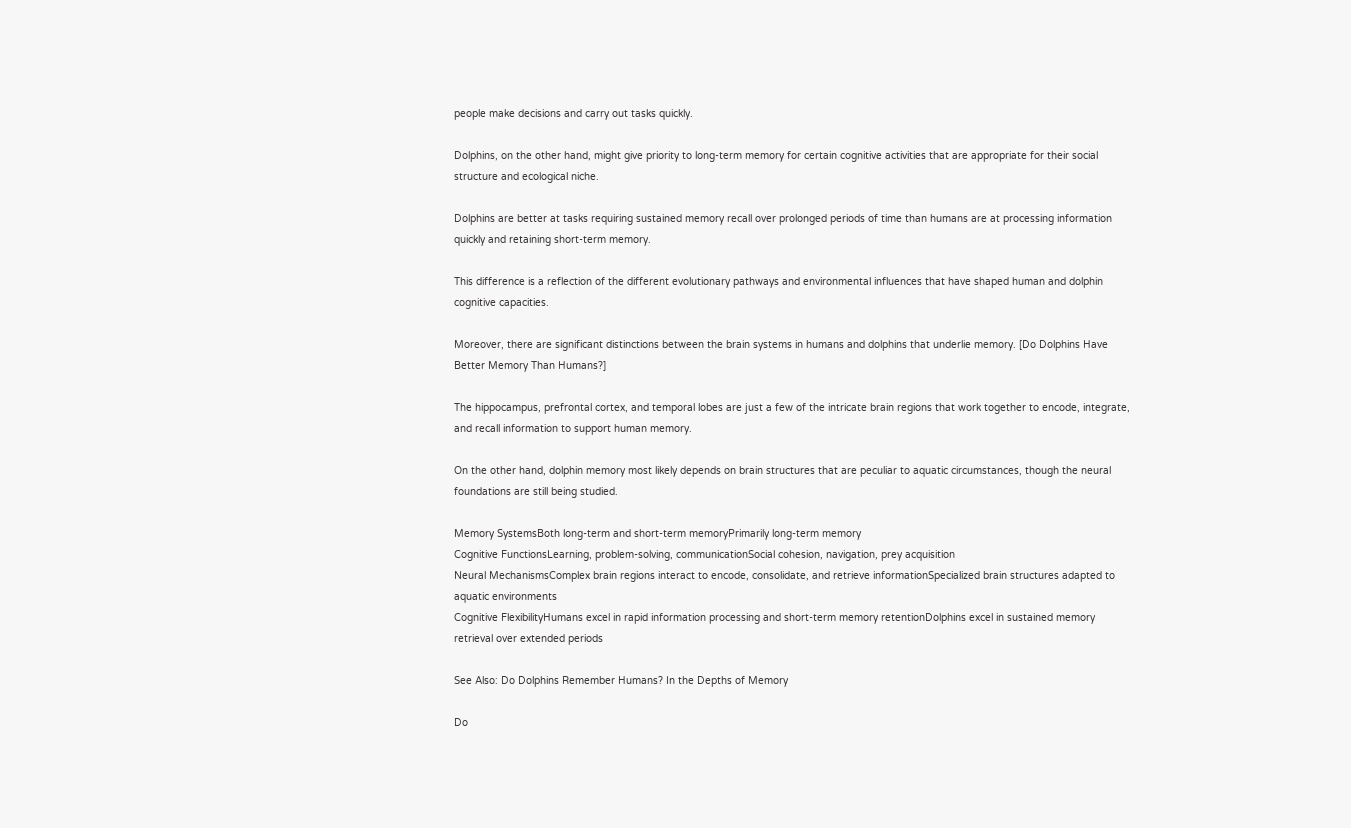people make decisions and carry out tasks quickly.

Dolphins, on the other hand, might give priority to long-term memory for certain cognitive activities that are appropriate for their social structure and ecological niche.

Dolphins are better at tasks requiring sustained memory recall over prolonged periods of time than humans are at processing information quickly and retaining short-term memory.

This difference is a reflection of the different evolutionary pathways and environmental influences that have shaped human and dolphin cognitive capacities.

Moreover, there are significant distinctions between the brain systems in humans and dolphins that underlie memory. [Do Dolphins Have Better Memory Than Humans?]

The hippocampus, prefrontal cortex, and temporal lobes are just a few of the intricate brain regions that work together to encode, integrate, and recall information to support human memory.

On the other hand, dolphin memory most likely depends on brain structures that are peculiar to aquatic circumstances, though the neural foundations are still being studied.

Memory SystemsBoth long-term and short-term memoryPrimarily long-term memory
Cognitive FunctionsLearning, problem-solving, communicationSocial cohesion, navigation, prey acquisition
Neural MechanismsComplex brain regions interact to encode, consolidate, and retrieve informationSpecialized brain structures adapted to aquatic environments
Cognitive FlexibilityHumans excel in rapid information processing and short-term memory retentionDolphins excel in sustained memory retrieval over extended periods

See Also: Do Dolphins Remember Humans? In the Depths of Memory

Do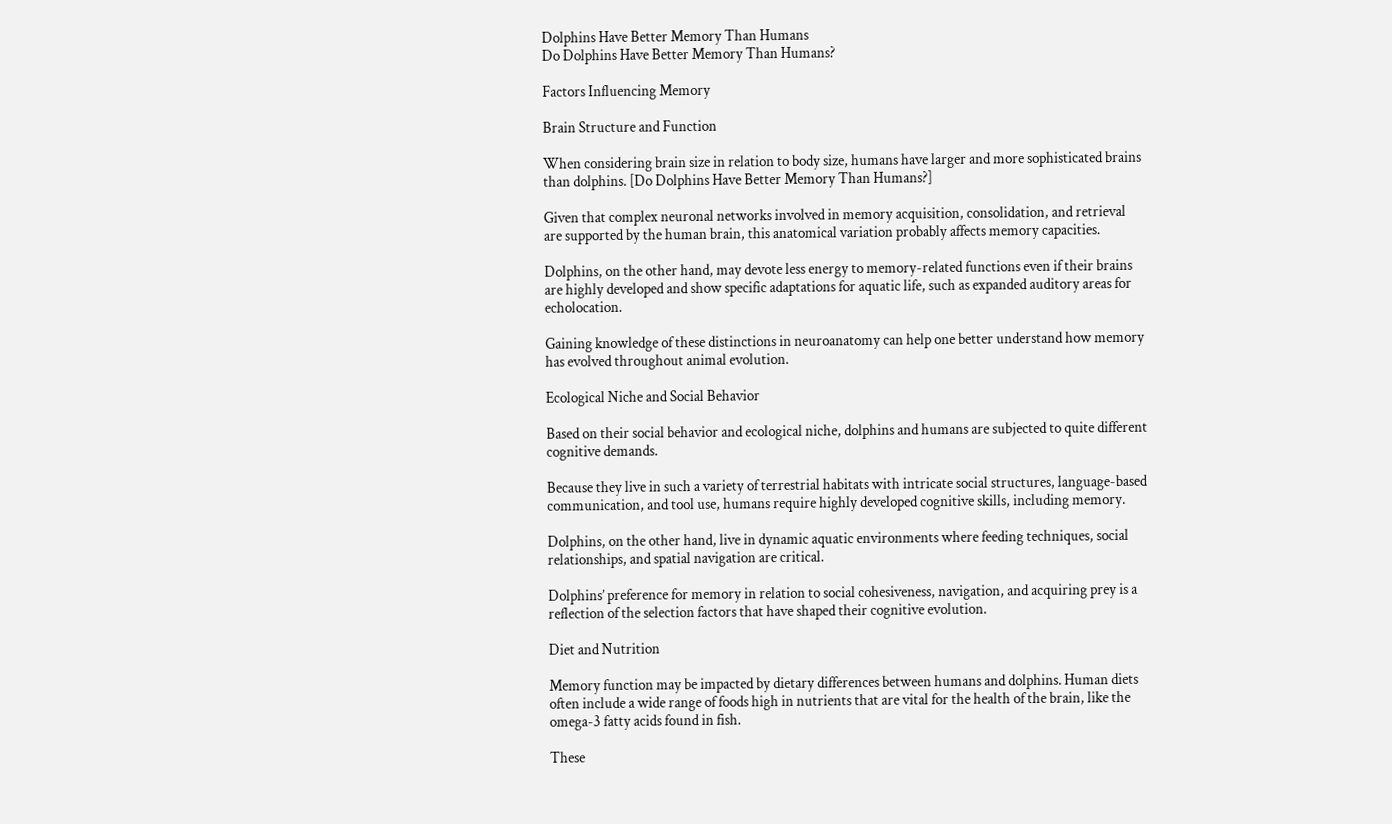Dolphins Have Better Memory Than Humans
Do Dolphins Have Better Memory Than Humans?

Factors Influencing Memory

Brain Structure and Function

When considering brain size in relation to body size, humans have larger and more sophisticated brains than dolphins. [Do Dolphins Have Better Memory Than Humans?]

Given that complex neuronal networks involved in memory acquisition, consolidation, and retrieval are supported by the human brain, this anatomical variation probably affects memory capacities.

Dolphins, on the other hand, may devote less energy to memory-related functions even if their brains are highly developed and show specific adaptations for aquatic life, such as expanded auditory areas for echolocation.

Gaining knowledge of these distinctions in neuroanatomy can help one better understand how memory has evolved throughout animal evolution.

Ecological Niche and Social Behavior

Based on their social behavior and ecological niche, dolphins and humans are subjected to quite different cognitive demands.

Because they live in such a variety of terrestrial habitats with intricate social structures, language-based communication, and tool use, humans require highly developed cognitive skills, including memory.

Dolphins, on the other hand, live in dynamic aquatic environments where feeding techniques, social relationships, and spatial navigation are critical.

Dolphins’ preference for memory in relation to social cohesiveness, navigation, and acquiring prey is a reflection of the selection factors that have shaped their cognitive evolution.

Diet and Nutrition

Memory function may be impacted by dietary differences between humans and dolphins. Human diets often include a wide range of foods high in nutrients that are vital for the health of the brain, like the omega-3 fatty acids found in fish.

These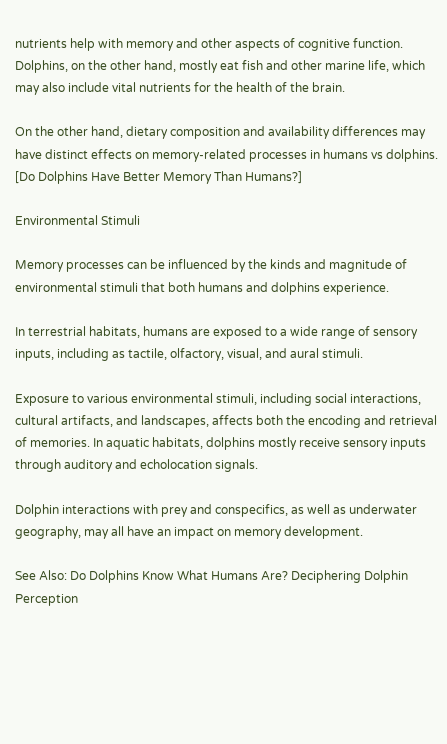nutrients help with memory and other aspects of cognitive function. Dolphins, on the other hand, mostly eat fish and other marine life, which may also include vital nutrients for the health of the brain.

On the other hand, dietary composition and availability differences may have distinct effects on memory-related processes in humans vs dolphins. [Do Dolphins Have Better Memory Than Humans?]

Environmental Stimuli

Memory processes can be influenced by the kinds and magnitude of environmental stimuli that both humans and dolphins experience.

In terrestrial habitats, humans are exposed to a wide range of sensory inputs, including as tactile, olfactory, visual, and aural stimuli.

Exposure to various environmental stimuli, including social interactions, cultural artifacts, and landscapes, affects both the encoding and retrieval of memories. In aquatic habitats, dolphins mostly receive sensory inputs through auditory and echolocation signals.

Dolphin interactions with prey and conspecifics, as well as underwater geography, may all have an impact on memory development.

See Also: Do Dolphins Know What Humans Are? Deciphering Dolphin Perception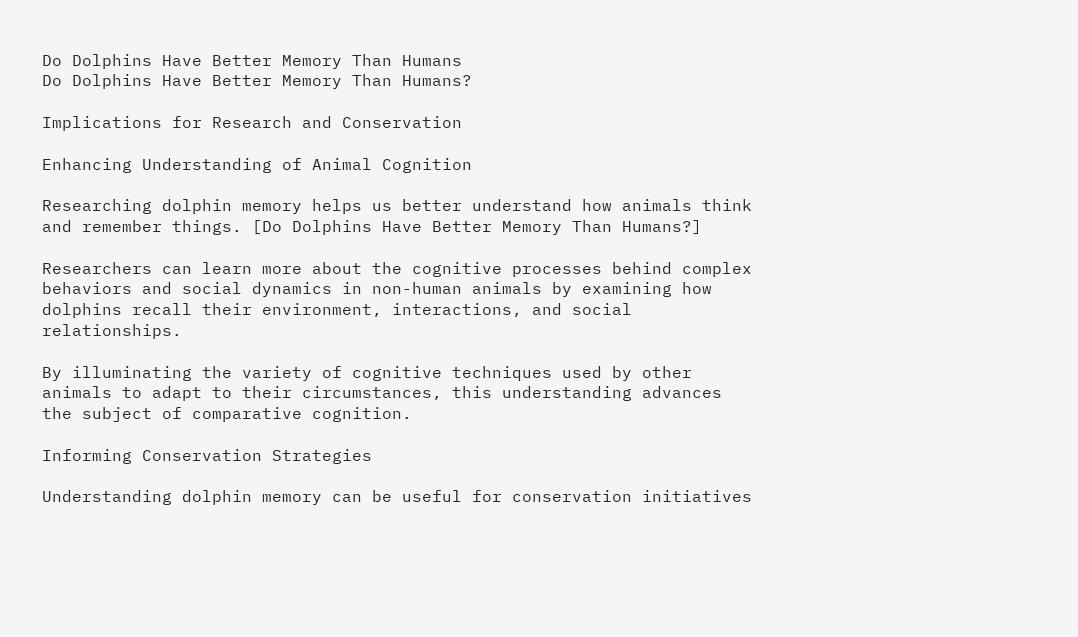Do Dolphins Have Better Memory Than Humans
Do Dolphins Have Better Memory Than Humans?

Implications for Research and Conservation

Enhancing Understanding of Animal Cognition

Researching dolphin memory helps us better understand how animals think and remember things. [Do Dolphins Have Better Memory Than Humans?]

Researchers can learn more about the cognitive processes behind complex behaviors and social dynamics in non-human animals by examining how dolphins recall their environment, interactions, and social relationships.

By illuminating the variety of cognitive techniques used by other animals to adapt to their circumstances, this understanding advances the subject of comparative cognition.

Informing Conservation Strategies

Understanding dolphin memory can be useful for conservation initiatives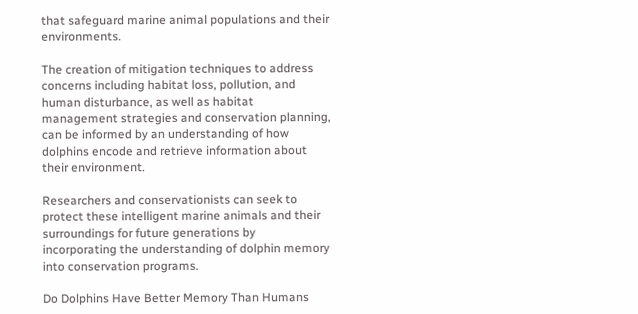that safeguard marine animal populations and their environments.

The creation of mitigation techniques to address concerns including habitat loss, pollution, and human disturbance, as well as habitat management strategies and conservation planning, can be informed by an understanding of how dolphins encode and retrieve information about their environment.

Researchers and conservationists can seek to protect these intelligent marine animals and their surroundings for future generations by incorporating the understanding of dolphin memory into conservation programs.

Do Dolphins Have Better Memory Than Humans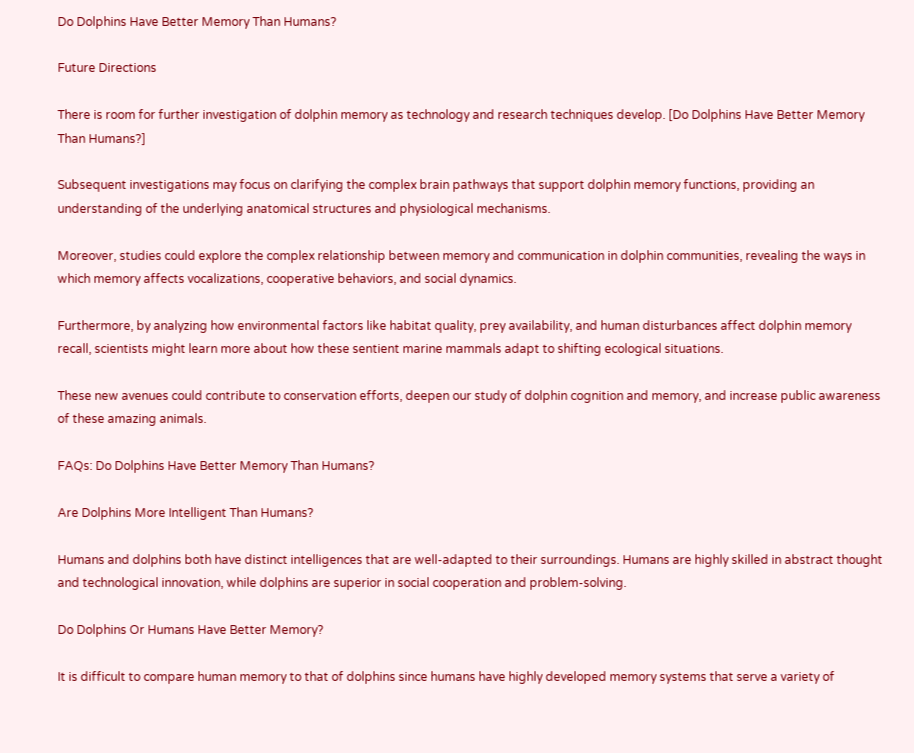Do Dolphins Have Better Memory Than Humans?

Future Directions

There is room for further investigation of dolphin memory as technology and research techniques develop. [Do Dolphins Have Better Memory Than Humans?]

Subsequent investigations may focus on clarifying the complex brain pathways that support dolphin memory functions, providing an understanding of the underlying anatomical structures and physiological mechanisms.

Moreover, studies could explore the complex relationship between memory and communication in dolphin communities, revealing the ways in which memory affects vocalizations, cooperative behaviors, and social dynamics.

Furthermore, by analyzing how environmental factors like habitat quality, prey availability, and human disturbances affect dolphin memory recall, scientists might learn more about how these sentient marine mammals adapt to shifting ecological situations.

These new avenues could contribute to conservation efforts, deepen our study of dolphin cognition and memory, and increase public awareness of these amazing animals.

FAQs: Do Dolphins Have Better Memory Than Humans?

Are Dolphins More Intelligent Than Humans?

Humans and dolphins both have distinct intelligences that are well-adapted to their surroundings. Humans are highly skilled in abstract thought and technological innovation, while dolphins are superior in social cooperation and problem-solving.

Do Dolphins Or Humans Have Better Memory?

It is difficult to compare human memory to that of dolphins since humans have highly developed memory systems that serve a variety of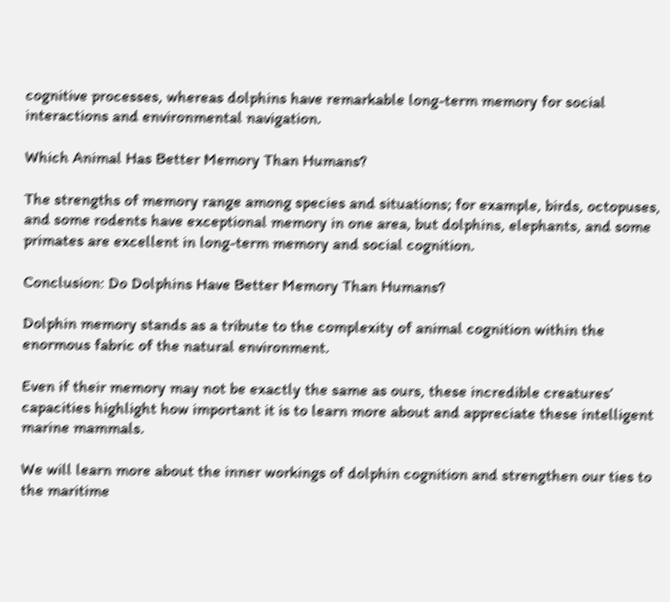cognitive processes, whereas dolphins have remarkable long-term memory for social interactions and environmental navigation.

Which Animal Has Better Memory Than Humans?

The strengths of memory range among species and situations; for example, birds, octopuses, and some rodents have exceptional memory in one area, but dolphins, elephants, and some primates are excellent in long-term memory and social cognition.

Conclusion: Do Dolphins Have Better Memory Than Humans?

Dolphin memory stands as a tribute to the complexity of animal cognition within the enormous fabric of the natural environment.

Even if their memory may not be exactly the same as ours, these incredible creatures’ capacities highlight how important it is to learn more about and appreciate these intelligent marine mammals.

We will learn more about the inner workings of dolphin cognition and strengthen our ties to the maritime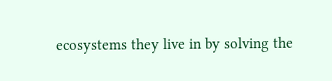ecosystems they live in by solving the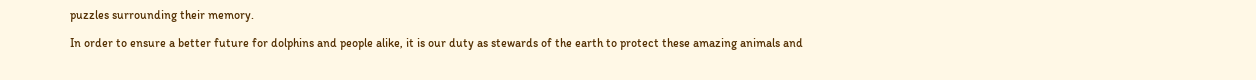puzzles surrounding their memory.

In order to ensure a better future for dolphins and people alike, it is our duty as stewards of the earth to protect these amazing animals and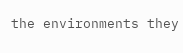the environments they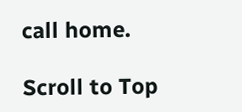call home.

Scroll to Top